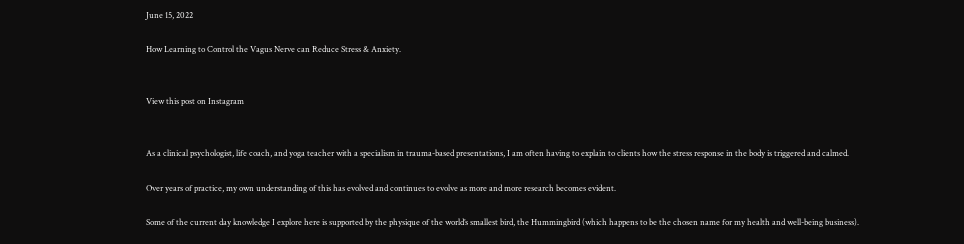June 15, 2022

How Learning to Control the Vagus Nerve can Reduce Stress & Anxiety.


View this post on Instagram


As a clinical psychologist, life coach, and yoga teacher with a specialism in trauma-based presentations, I am often having to explain to clients how the stress response in the body is triggered and calmed.

Over years of practice, my own understanding of this has evolved and continues to evolve as more and more research becomes evident.

Some of the current day knowledge I explore here is supported by the physique of the world’s smallest bird, the Hummingbird (which happens to be the chosen name for my health and well-being business).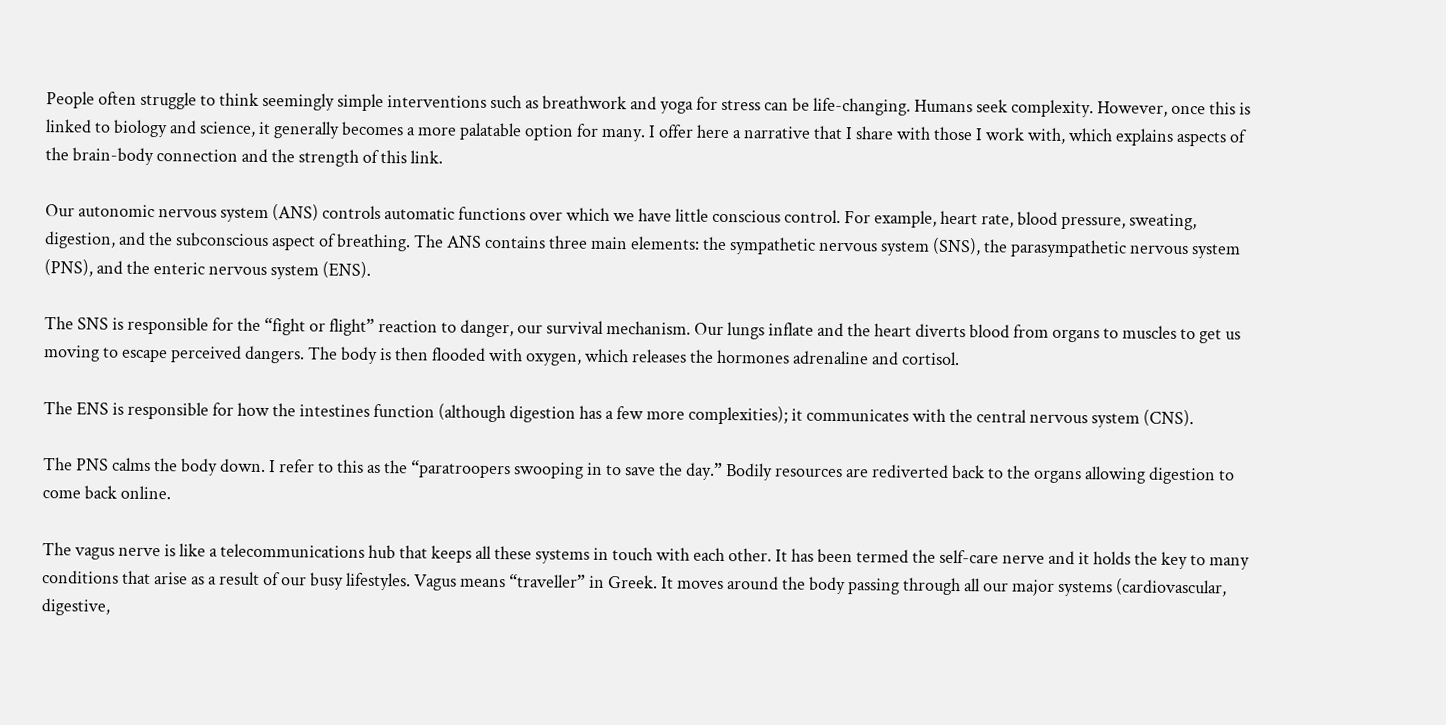People often struggle to think seemingly simple interventions such as breathwork and yoga for stress can be life-changing. Humans seek complexity. However, once this is linked to biology and science, it generally becomes a more palatable option for many. I offer here a narrative that I share with those I work with, which explains aspects of the brain-body connection and the strength of this link.

Our autonomic nervous system (ANS) controls automatic functions over which we have little conscious control. For example, heart rate, blood pressure, sweating, digestion, and the subconscious aspect of breathing. The ANS contains three main elements: the sympathetic nervous system (SNS), the parasympathetic nervous system (PNS), and the enteric nervous system (ENS).

The SNS is responsible for the “fight or flight” reaction to danger, our survival mechanism. Our lungs inflate and the heart diverts blood from organs to muscles to get us moving to escape perceived dangers. The body is then flooded with oxygen, which releases the hormones adrenaline and cortisol.

The ENS is responsible for how the intestines function (although digestion has a few more complexities); it communicates with the central nervous system (CNS).

The PNS calms the body down. I refer to this as the “paratroopers swooping in to save the day.” Bodily resources are rediverted back to the organs allowing digestion to come back online.

The vagus nerve is like a telecommunications hub that keeps all these systems in touch with each other. It has been termed the self-care nerve and it holds the key to many conditions that arise as a result of our busy lifestyles. Vagus means “traveller” in Greek. It moves around the body passing through all our major systems (cardiovascular, digestive,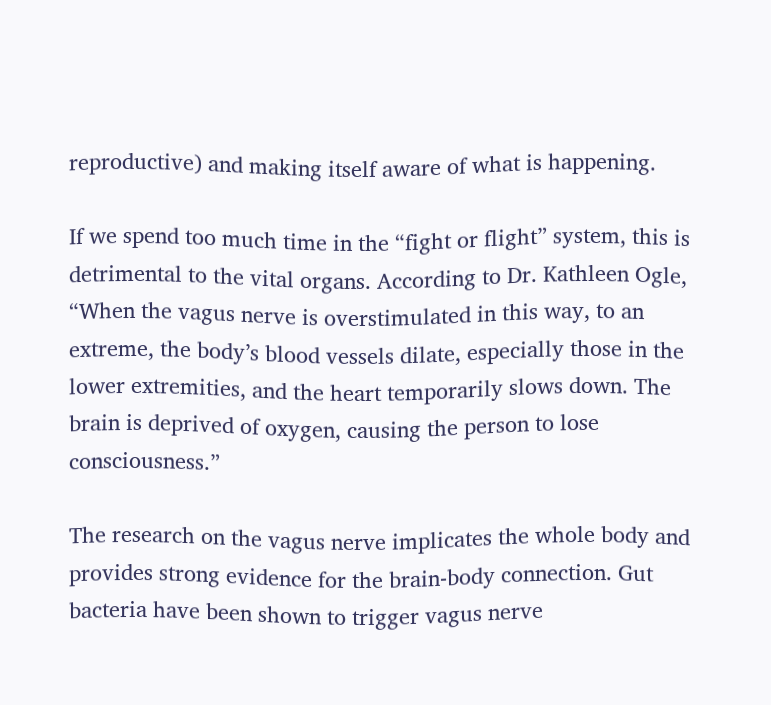reproductive) and making itself aware of what is happening.

If we spend too much time in the “fight or flight” system, this is detrimental to the vital organs. According to Dr. Kathleen Ogle, “When the vagus nerve is overstimulated in this way, to an extreme, the body’s blood vessels dilate, especially those in the lower extremities, and the heart temporarily slows down. The brain is deprived of oxygen, causing the person to lose consciousness.”

The research on the vagus nerve implicates the whole body and provides strong evidence for the brain-body connection. Gut bacteria have been shown to trigger vagus nerve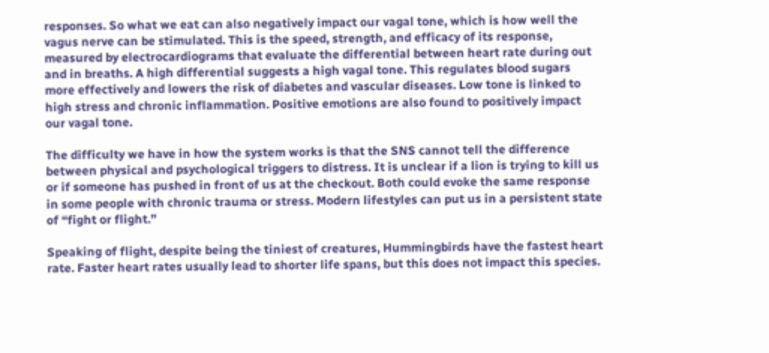responses. So what we eat can also negatively impact our vagal tone, which is how well the vagus nerve can be stimulated. This is the speed, strength, and efficacy of its response, measured by electrocardiograms that evaluate the differential between heart rate during out and in breaths. A high differential suggests a high vagal tone. This regulates blood sugars more effectively and lowers the risk of diabetes and vascular diseases. Low tone is linked to high stress and chronic inflammation. Positive emotions are also found to positively impact our vagal tone.

The difficulty we have in how the system works is that the SNS cannot tell the difference between physical and psychological triggers to distress. It is unclear if a lion is trying to kill us or if someone has pushed in front of us at the checkout. Both could evoke the same response in some people with chronic trauma or stress. Modern lifestyles can put us in a persistent state of “fight or flight.”

Speaking of flight, despite being the tiniest of creatures, Hummingbirds have the fastest heart rate. Faster heart rates usually lead to shorter life spans, but this does not impact this species.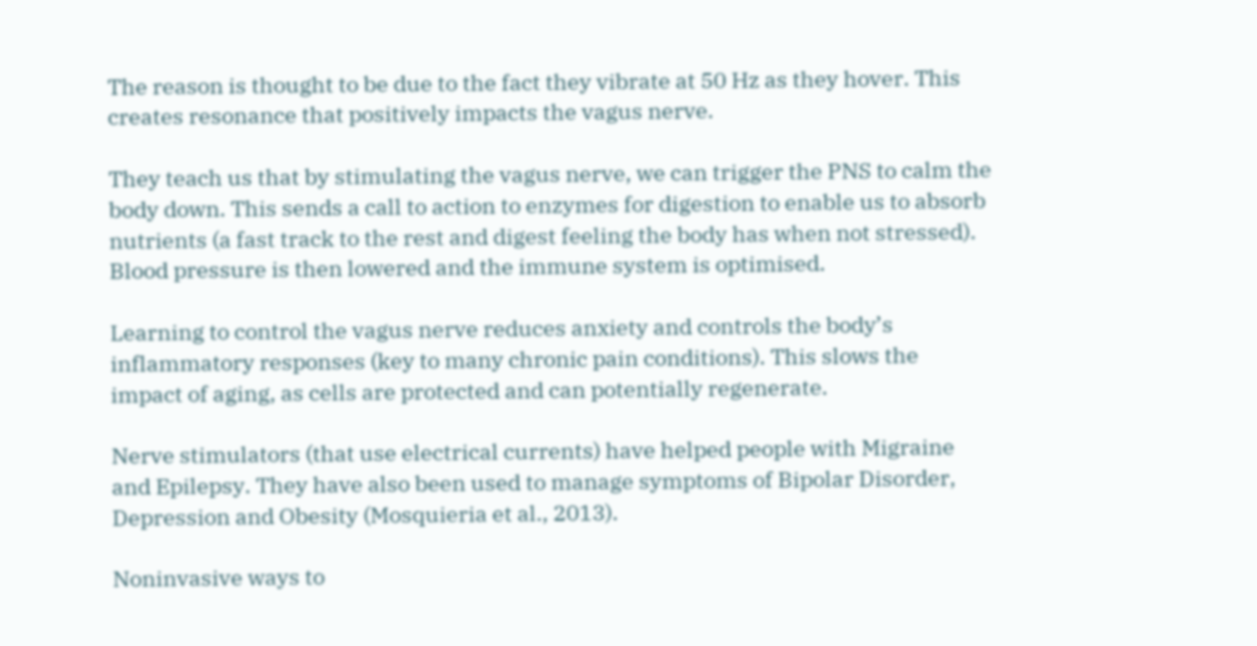The reason is thought to be due to the fact they vibrate at 50 Hz as they hover. This creates resonance that positively impacts the vagus nerve.

They teach us that by stimulating the vagus nerve, we can trigger the PNS to calm the body down. This sends a call to action to enzymes for digestion to enable us to absorb nutrients (a fast track to the rest and digest feeling the body has when not stressed). Blood pressure is then lowered and the immune system is optimised.

Learning to control the vagus nerve reduces anxiety and controls the body’s inflammatory responses (key to many chronic pain conditions). This slows the impact of aging, as cells are protected and can potentially regenerate.

Nerve stimulators (that use electrical currents) have helped people with Migraine and Epilepsy. They have also been used to manage symptoms of Bipolar Disorder, Depression and Obesity (Mosquieria et al., 2013).

Noninvasive ways to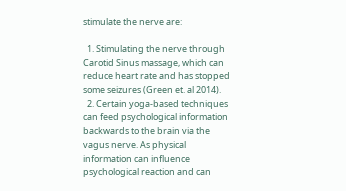stimulate the nerve are:

  1. Stimulating the nerve through Carotid Sinus massage, which can reduce heart rate and has stopped some seizures (Green et. al 2014).
  2. Certain yoga-based techniques can feed psychological information backwards to the brain via the vagus nerve. As physical information can influence psychological reaction and can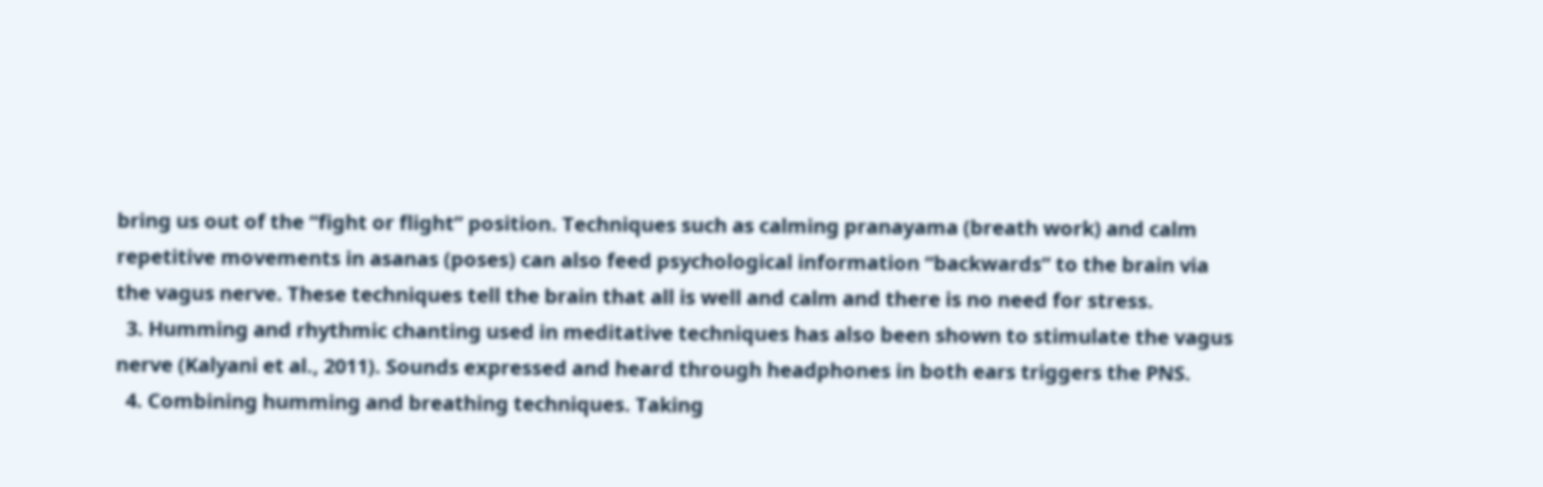bring us out of the “fight or flight” position. Techniques such as calming pranayama (breath work) and calm repetitive movements in asanas (poses) can also feed psychological information “backwards” to the brain via the vagus nerve. These techniques tell the brain that all is well and calm and there is no need for stress.
  3. Humming and rhythmic chanting used in meditative techniques has also been shown to stimulate the vagus nerve (Kalyani et al., 2011). Sounds expressed and heard through headphones in both ears triggers the PNS.
  4. Combining humming and breathing techniques. Taking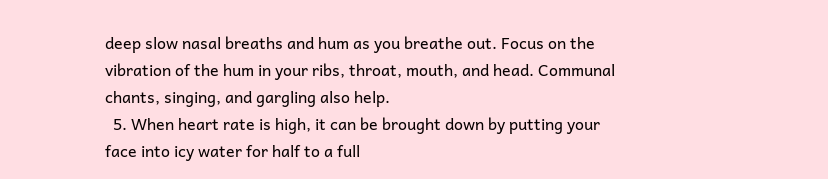deep slow nasal breaths and hum as you breathe out. Focus on the vibration of the hum in your ribs, throat, mouth, and head. Communal chants, singing, and gargling also help.
  5. When heart rate is high, it can be brought down by putting your face into icy water for half to a full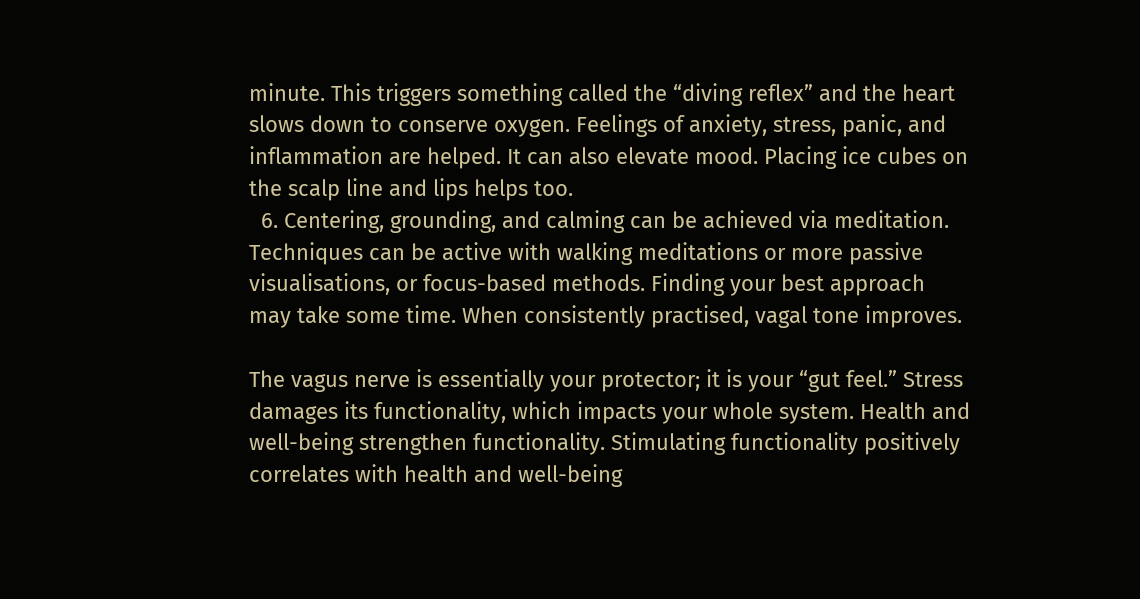minute. This triggers something called the “diving reflex” and the heart slows down to conserve oxygen. Feelings of anxiety, stress, panic, and inflammation are helped. It can also elevate mood. Placing ice cubes on the scalp line and lips helps too.
  6. Centering, grounding, and calming can be achieved via meditation. Techniques can be active with walking meditations or more passive visualisations, or focus-based methods. Finding your best approach may take some time. When consistently practised, vagal tone improves.

The vagus nerve is essentially your protector; it is your “gut feel.” Stress damages its functionality, which impacts your whole system. Health and well-being strengthen functionality. Stimulating functionality positively correlates with health and well-being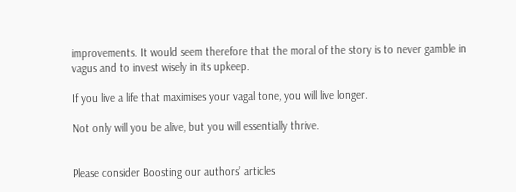improvements. It would seem therefore that the moral of the story is to never gamble in vagus and to invest wisely in its upkeep.

If you live a life that maximises your vagal tone, you will live longer.

Not only will you be alive, but you will essentially thrive.


Please consider Boosting our authors’ articles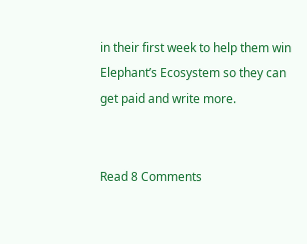in their first week to help them win Elephant’s Ecosystem so they can get paid and write more.


Read 8 Comments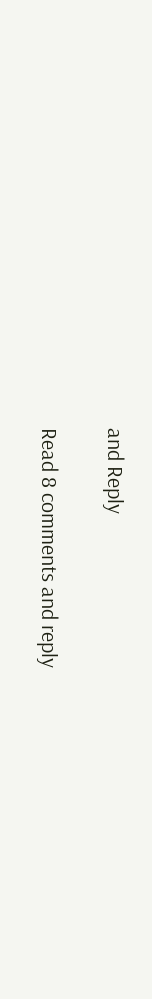and Reply

Read 8 comments and reply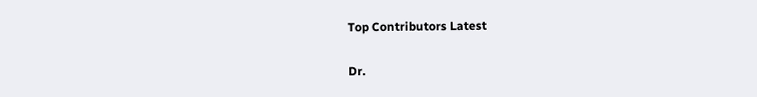Top Contributors Latest

Dr.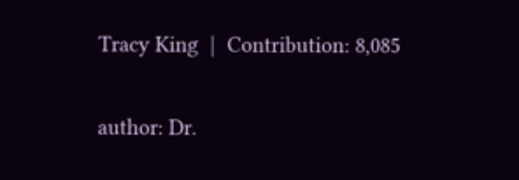Tracy King  |  Contribution: 8,085

author: Dr.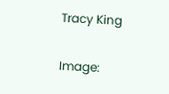Tracy King

Image: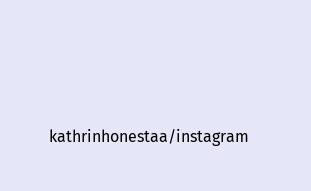kathrinhonestaa/instagram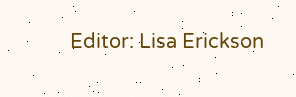Editor: Lisa Erickson